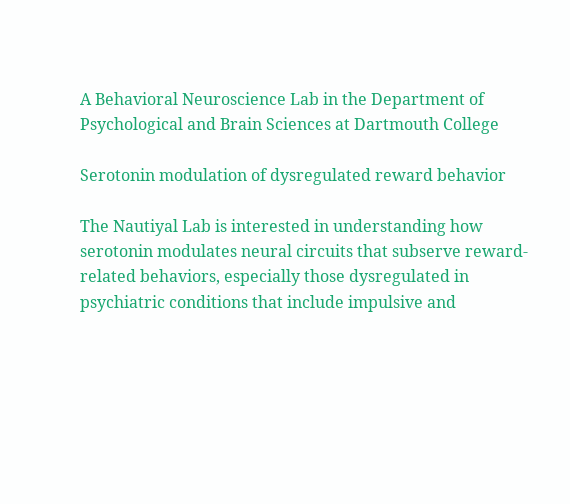A Behavioral Neuroscience Lab in the Department of Psychological and Brain Sciences at Dartmouth College

Serotonin modulation of dysregulated reward behavior

The Nautiyal Lab is interested in understanding how serotonin modulates neural circuits that subserve reward-related behaviors, especially those dysregulated in psychiatric conditions that include impulsive and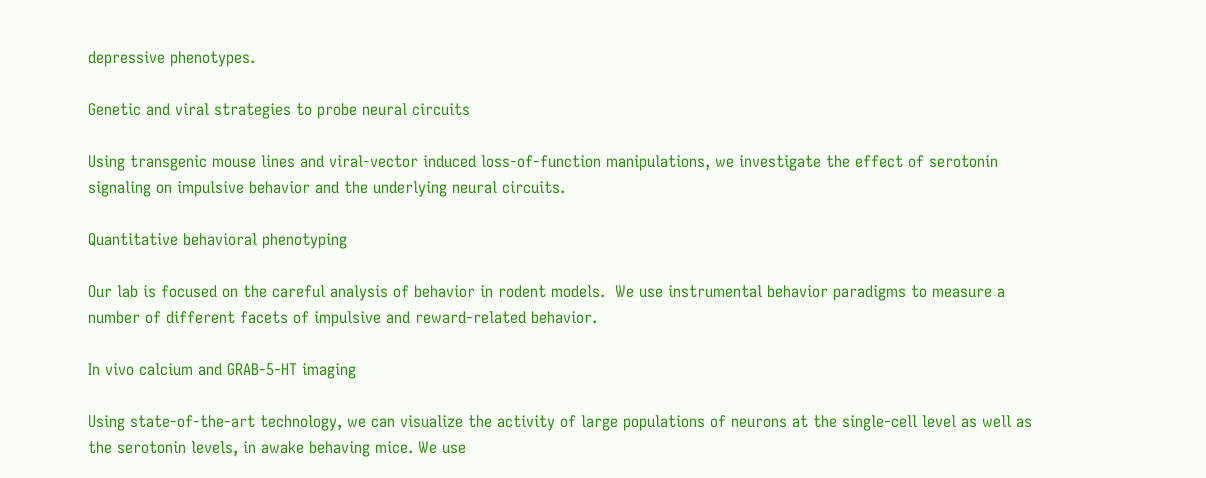depressive phenotypes.

Genetic and viral strategies to probe neural circuits

Using transgenic mouse lines and viral-vector induced loss-of-function manipulations, we investigate the effect of serotonin signaling on impulsive behavior and the underlying neural circuits.

Quantitative behavioral phenotyping

Our lab is focused on the careful analysis of behavior in rodent models.  We use instrumental behavior paradigms to measure a number of different facets of impulsive and reward-related behavior.

In vivo calcium and GRAB-5-HT imaging

Using state-of-the-art technology, we can visualize the activity of large populations of neurons at the single-cell level as well as the serotonin levels, in awake behaving mice. We use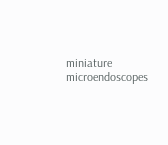miniature microendoscopes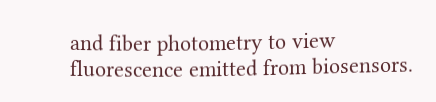and fiber photometry to view fluorescence emitted from biosensors.